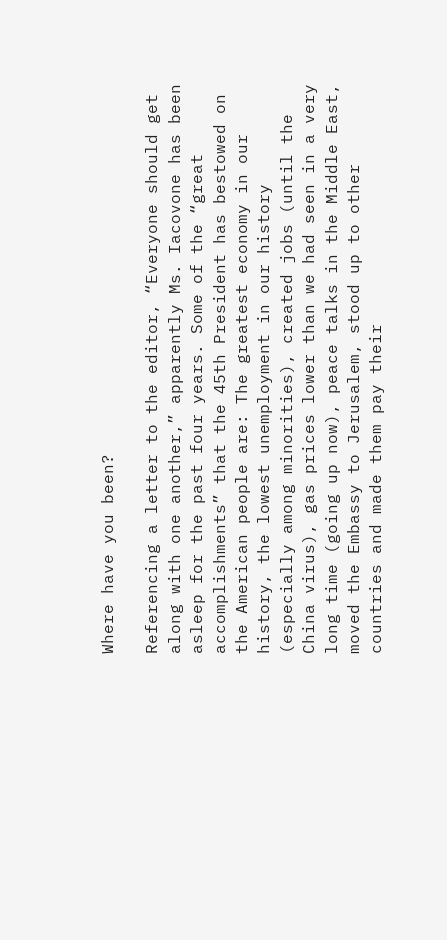Where have you been?

Referencing a letter to the editor, “Everyone should get along with one another,” apparently Ms. Iacovone has been asleep for the past four years. Some of the “great accomplishments” that the 45th President has bestowed on the American people are: The greatest economy in our history, the lowest unemployment in our history (especially among minorities), created jobs (until the China virus), gas prices lower than we had seen in a very long time (going up now), peace talks in the Middle East, moved the Embassy to Jerusalem, stood up to other countries and made them pay their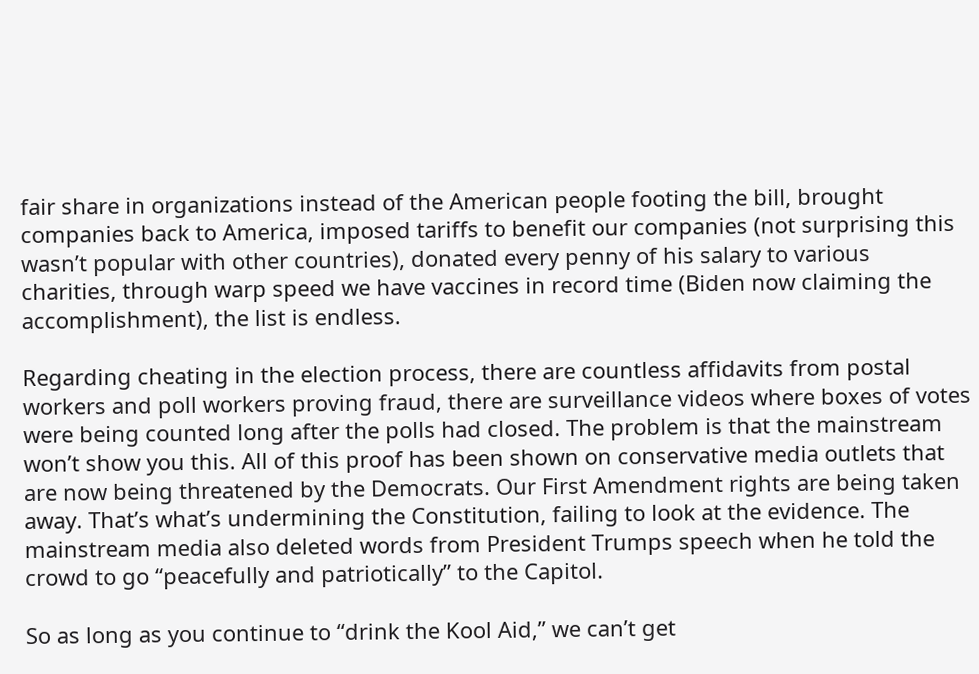fair share in organizations instead of the American people footing the bill, brought companies back to America, imposed tariffs to benefit our companies (not surprising this wasn’t popular with other countries), donated every penny of his salary to various charities, through warp speed we have vaccines in record time (Biden now claiming the accomplishment), the list is endless.

Regarding cheating in the election process, there are countless affidavits from postal workers and poll workers proving fraud, there are surveillance videos where boxes of votes were being counted long after the polls had closed. The problem is that the mainstream won’t show you this. All of this proof has been shown on conservative media outlets that are now being threatened by the Democrats. Our First Amendment rights are being taken away. That’s what’s undermining the Constitution, failing to look at the evidence. The mainstream media also deleted words from President Trumps speech when he told the crowd to go “peacefully and patriotically” to the Capitol.

So as long as you continue to “drink the Kool Aid,” we can’t get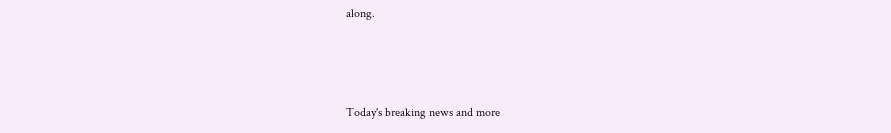along.



Today's breaking news and more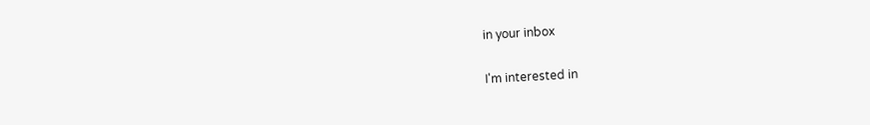in your inbox

I'm interested in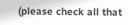(please check all that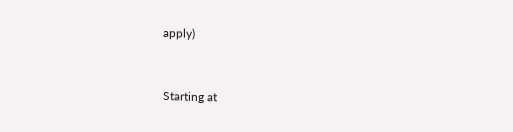apply)


Starting at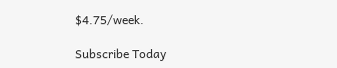$4.75/week.

Subscribe Today